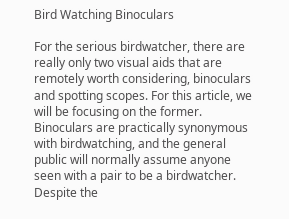Bird Watching Binoculars

For the serious birdwatcher, there are really only two visual aids that are remotely worth considering, binoculars and spotting scopes. For this article, we will be focusing on the former. Binoculars are practically synonymous with birdwatching, and the general public will normally assume anyone seen with a pair to be a birdwatcher. Despite the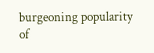burgeoning popularity of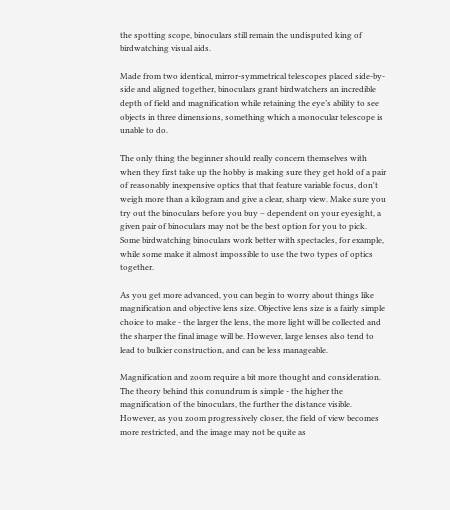the spotting scope, binoculars still remain the undisputed king of birdwatching visual aids.

Made from two identical, mirror-symmetrical telescopes placed side-by-side and aligned together, binoculars grant birdwatchers an incredible depth of field and magnification while retaining the eye’s ability to see objects in three dimensions, something which a monocular telescope is unable to do.

The only thing the beginner should really concern themselves with when they first take up the hobby is making sure they get hold of a pair of reasonably inexpensive optics that that feature variable focus, don't weigh more than a kilogram and give a clear, sharp view. Make sure you try out the binoculars before you buy – dependent on your eyesight, a given pair of binoculars may not be the best option for you to pick. Some birdwatching binoculars work better with spectacles, for example, while some make it almost impossible to use the two types of optics together.

As you get more advanced, you can begin to worry about things like magnification and objective lens size. Objective lens size is a fairly simple choice to make - the larger the lens, the more light will be collected and the sharper the final image will be. However, large lenses also tend to lead to bulkier construction, and can be less manageable.

Magnification and zoom require a bit more thought and consideration. The theory behind this conundrum is simple - the higher the magnification of the binoculars, the further the distance visible. However, as you zoom progressively closer, the field of view becomes more restricted, and the image may not be quite as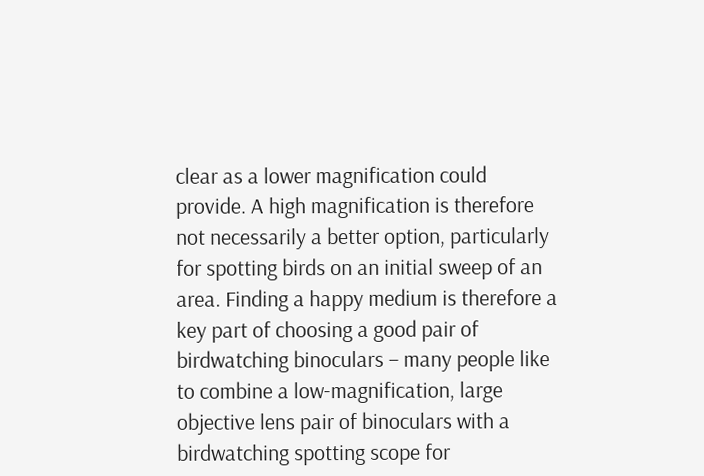clear as a lower magnification could provide. A high magnification is therefore not necessarily a better option, particularly for spotting birds on an initial sweep of an area. Finding a happy medium is therefore a key part of choosing a good pair of birdwatching binoculars – many people like to combine a low-magnification, large objective lens pair of binoculars with a birdwatching spotting scope for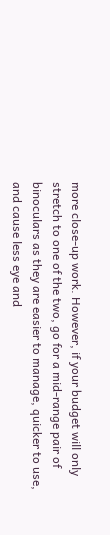more close-up work. However, if your budget will only stretch to one of the two, go for a mid-range pair of binoculars as they are easier to manage, quicker to use, and cause less eye and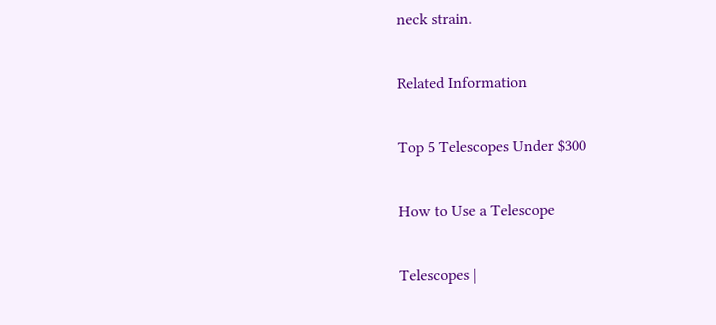neck strain.

Related Information

Top 5 Telescopes Under $300

How to Use a Telescope

Telescopes |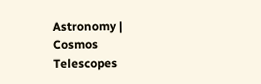Astronomy | Cosmos Telescopes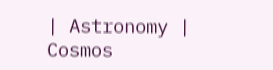| Astronomy | Cosmos